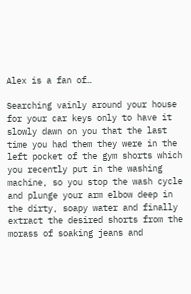Alex is a fan of…

Searching vainly around your house for your car keys only to have it slowly dawn on you that the last time you had them they were in the left pocket of the gym shorts which you recently put in the washing machine, so you stop the wash cycle and plunge your arm elbow deep in the dirty, soapy water and finally extract the desired shorts from the morass of soaking jeans and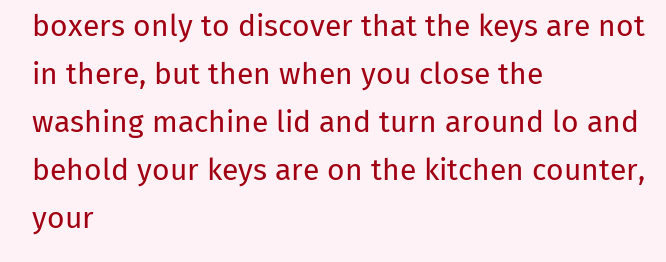boxers only to discover that the keys are not in there, but then when you close the washing machine lid and turn around lo and behold your keys are on the kitchen counter, your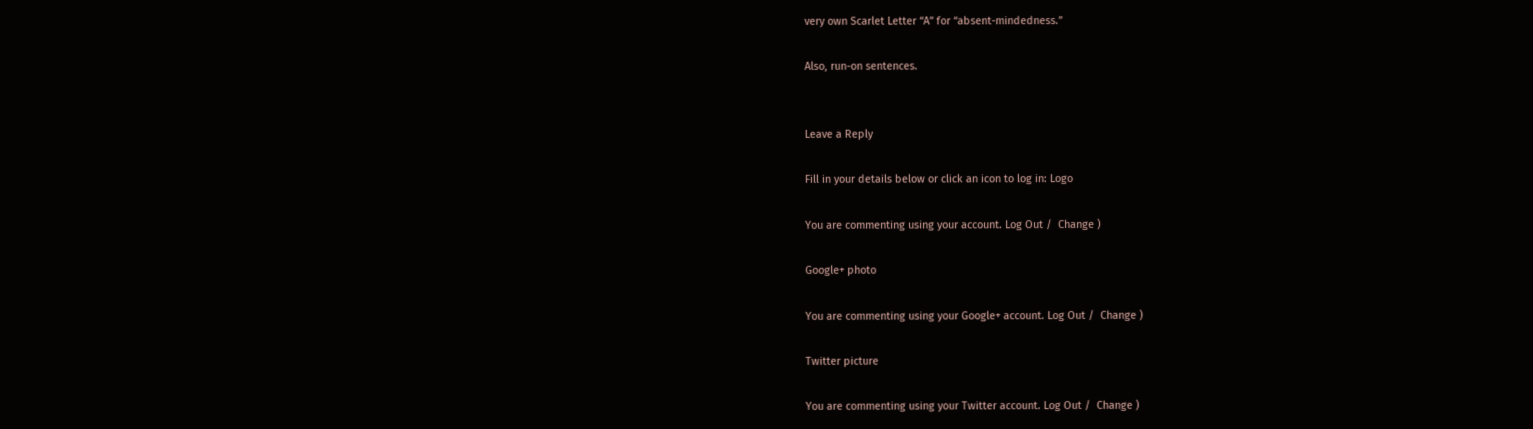very own Scarlet Letter “A” for “absent-mindedness.”

Also, run-on sentences.


Leave a Reply

Fill in your details below or click an icon to log in: Logo

You are commenting using your account. Log Out /  Change )

Google+ photo

You are commenting using your Google+ account. Log Out /  Change )

Twitter picture

You are commenting using your Twitter account. Log Out /  Change )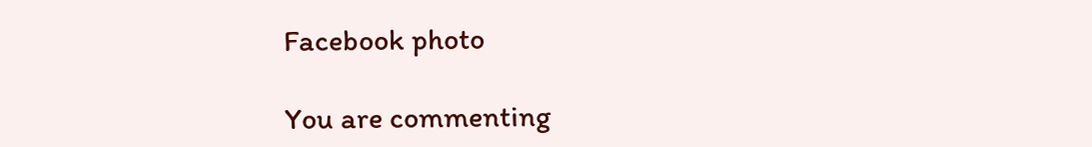Facebook photo

You are commenting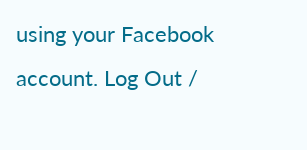using your Facebook account. Log Out /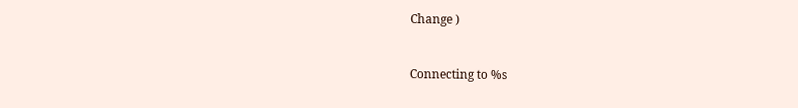Change )


Connecting to %s